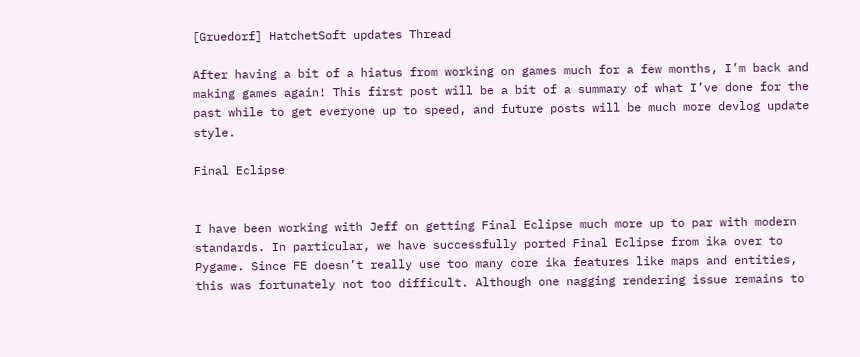[Gruedorf] HatchetSoft updates Thread

After having a bit of a hiatus from working on games much for a few months, I’m back and making games again! This first post will be a bit of a summary of what I’ve done for the past while to get everyone up to speed, and future posts will be much more devlog update style.

Final Eclipse


I have been working with Jeff on getting Final Eclipse much more up to par with modern standards. In particular, we have successfully ported Final Eclipse from ika over to Pygame. Since FE doesn’t really use too many core ika features like maps and entities, this was fortunately not too difficult. Although one nagging rendering issue remains to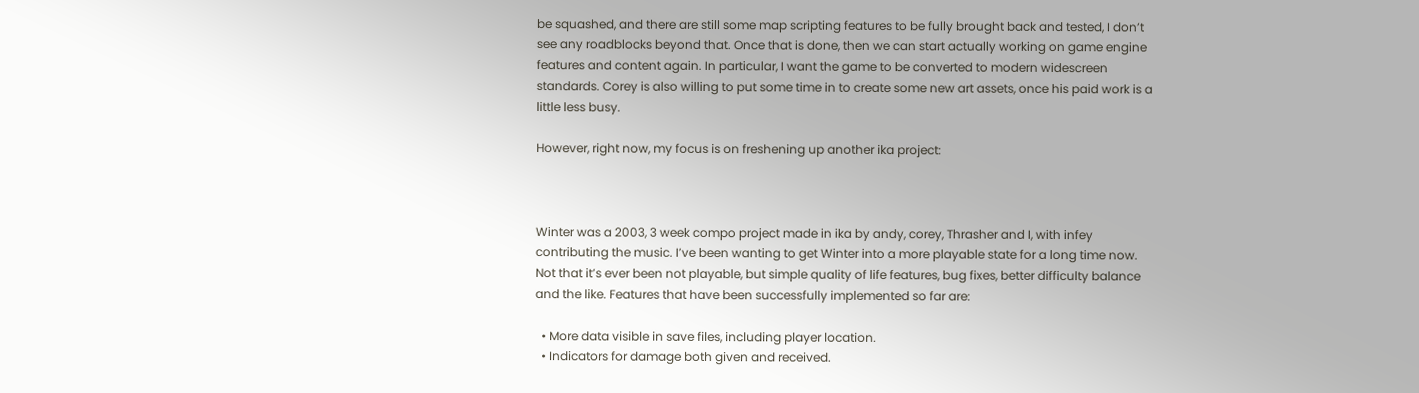be squashed, and there are still some map scripting features to be fully brought back and tested, I don’t see any roadblocks beyond that. Once that is done, then we can start actually working on game engine features and content again. In particular, I want the game to be converted to modern widescreen standards. Corey is also willing to put some time in to create some new art assets, once his paid work is a little less busy.

However, right now, my focus is on freshening up another ika project:



Winter was a 2003, 3 week compo project made in ika by andy, corey, Thrasher and I, with infey contributing the music. I’ve been wanting to get Winter into a more playable state for a long time now. Not that it’s ever been not playable, but simple quality of life features, bug fixes, better difficulty balance and the like. Features that have been successfully implemented so far are:

  • More data visible in save files, including player location.
  • Indicators for damage both given and received.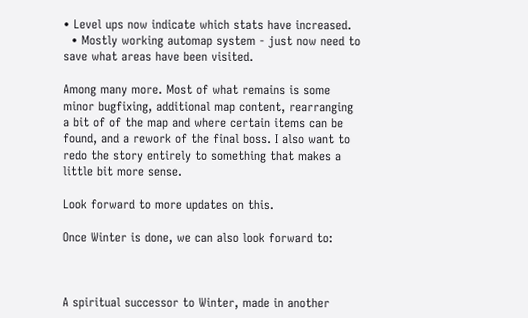• Level ups now indicate which stats have increased.
  • Mostly working automap system - just now need to save what areas have been visited.

Among many more. Most of what remains is some minor bugfixing, additional map content, rearranging a bit of of the map and where certain items can be found, and a rework of the final boss. I also want to redo the story entirely to something that makes a little bit more sense.

Look forward to more updates on this.

Once Winter is done, we can also look forward to:



A spiritual successor to Winter, made in another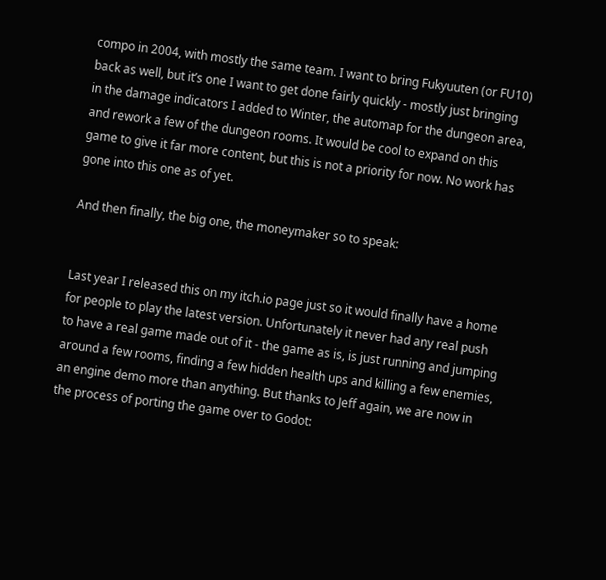compo in 2004, with mostly the same team. I want to bring Fukyuuten (or FU10) back as well, but it’s one I want to get done fairly quickly - mostly just bringing in the damage indicators I added to Winter, the automap for the dungeon area, and rework a few of the dungeon rooms. It would be cool to expand on this game to give it far more content, but this is not a priority for now. No work has gone into this one as of yet.

And then finally, the big one, the moneymaker so to speak:


Last year I released this on my itch.io page just so it would finally have a home for people to play the latest version. Unfortunately it never had any real push to have a real game made out of it - the game as is, is just running and jumping around a few rooms, finding a few hidden health ups and killing a few enemies, an engine demo more than anything. But thanks to Jeff again, we are now in the process of porting the game over to Godot: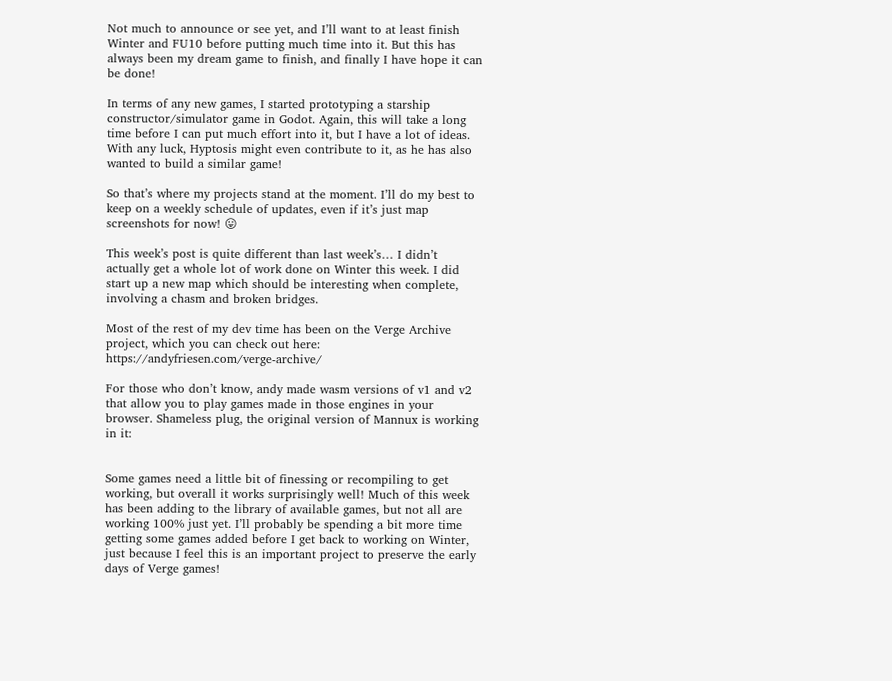Not much to announce or see yet, and I’ll want to at least finish Winter and FU10 before putting much time into it. But this has always been my dream game to finish, and finally I have hope it can be done!

In terms of any new games, I started prototyping a starship constructor/simulator game in Godot. Again, this will take a long time before I can put much effort into it, but I have a lot of ideas. With any luck, Hyptosis might even contribute to it, as he has also wanted to build a similar game!

So that’s where my projects stand at the moment. I’ll do my best to keep on a weekly schedule of updates, even if it’s just map screenshots for now! 😛

This week’s post is quite different than last week’s… I didn’t actually get a whole lot of work done on Winter this week. I did start up a new map which should be interesting when complete, involving a chasm and broken bridges.

Most of the rest of my dev time has been on the Verge Archive project, which you can check out here: https://andyfriesen.com/verge-archive/

For those who don’t know, andy made wasm versions of v1 and v2 that allow you to play games made in those engines in your browser. Shameless plug, the original version of Mannux is working in it:


Some games need a little bit of finessing or recompiling to get working, but overall it works surprisingly well! Much of this week has been adding to the library of available games, but not all are working 100% just yet. I’ll probably be spending a bit more time getting some games added before I get back to working on Winter, just because I feel this is an important project to preserve the early days of Verge games!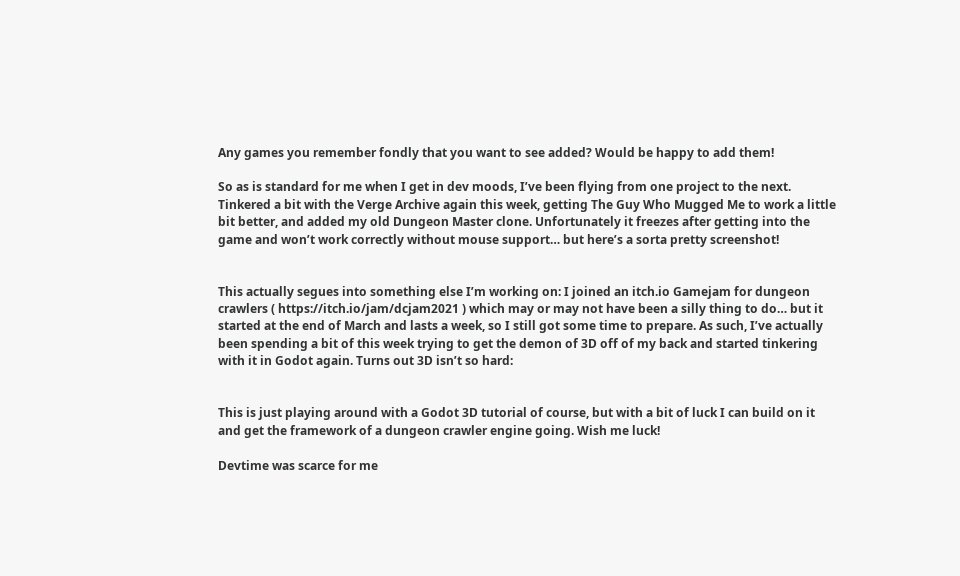Any games you remember fondly that you want to see added? Would be happy to add them!

So as is standard for me when I get in dev moods, I’ve been flying from one project to the next. Tinkered a bit with the Verge Archive again this week, getting The Guy Who Mugged Me to work a little bit better, and added my old Dungeon Master clone. Unfortunately it freezes after getting into the game and won’t work correctly without mouse support… but here’s a sorta pretty screenshot!


This actually segues into something else I’m working on: I joined an itch.io Gamejam for dungeon crawlers ( https://itch.io/jam/dcjam2021 ) which may or may not have been a silly thing to do… but it started at the end of March and lasts a week, so I still got some time to prepare. As such, I’ve actually been spending a bit of this week trying to get the demon of 3D off of my back and started tinkering with it in Godot again. Turns out 3D isn’t so hard:


This is just playing around with a Godot 3D tutorial of course, but with a bit of luck I can build on it and get the framework of a dungeon crawler engine going. Wish me luck!

Devtime was scarce for me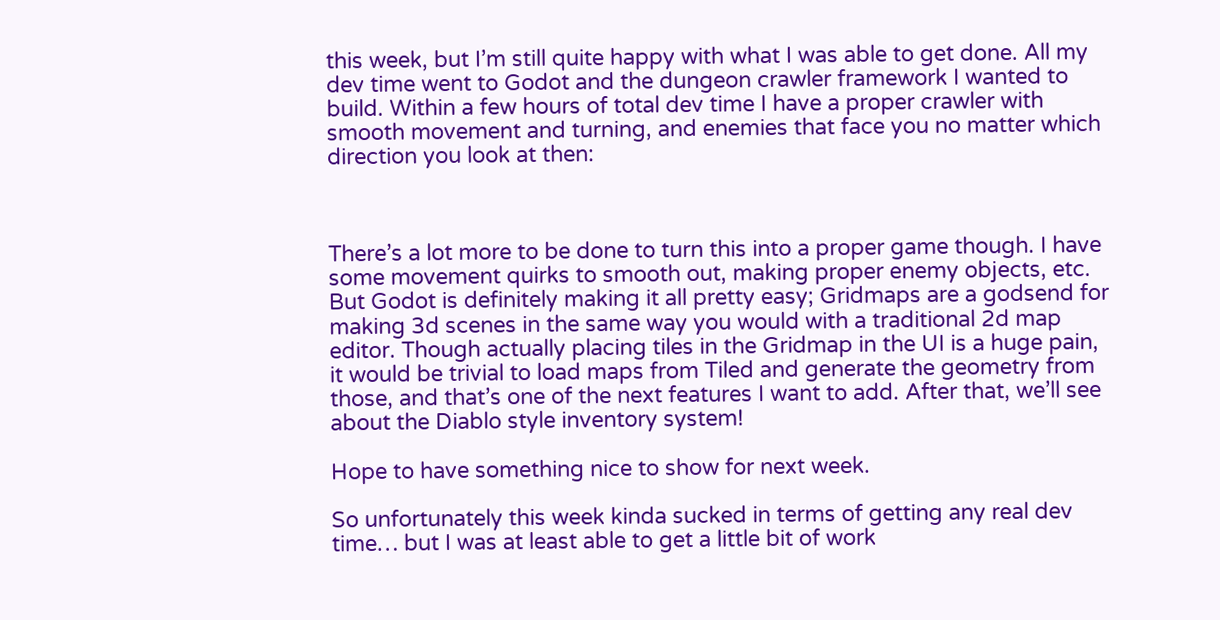this week, but I’m still quite happy with what I was able to get done. All my dev time went to Godot and the dungeon crawler framework I wanted to build. Within a few hours of total dev time I have a proper crawler with smooth movement and turning, and enemies that face you no matter which direction you look at then:



There’s a lot more to be done to turn this into a proper game though. I have some movement quirks to smooth out, making proper enemy objects, etc. But Godot is definitely making it all pretty easy; Gridmaps are a godsend for making 3d scenes in the same way you would with a traditional 2d map editor. Though actually placing tiles in the Gridmap in the UI is a huge pain, it would be trivial to load maps from Tiled and generate the geometry from those, and that’s one of the next features I want to add. After that, we’ll see about the Diablo style inventory system!

Hope to have something nice to show for next week.

So unfortunately this week kinda sucked in terms of getting any real dev time… but I was at least able to get a little bit of work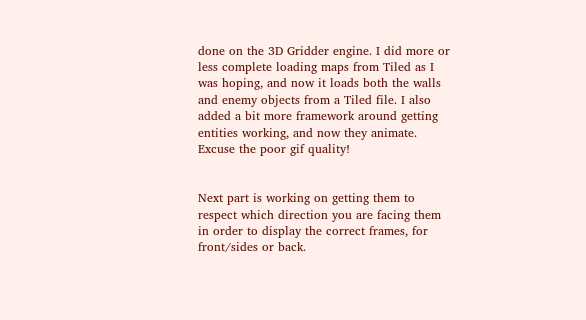done on the 3D Gridder engine. I did more or less complete loading maps from Tiled as I was hoping, and now it loads both the walls and enemy objects from a Tiled file. I also added a bit more framework around getting entities working, and now they animate. Excuse the poor gif quality!


Next part is working on getting them to respect which direction you are facing them in order to display the correct frames, for front/sides or back.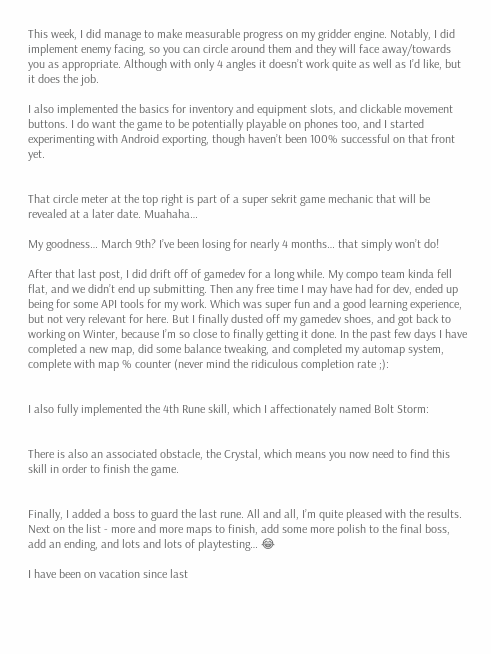This week, I did manage to make measurable progress on my gridder engine. Notably, I did implement enemy facing, so you can circle around them and they will face away/towards you as appropriate. Although with only 4 angles it doesn’t work quite as well as I’d like, but it does the job.

I also implemented the basics for inventory and equipment slots, and clickable movement buttons. I do want the game to be potentially playable on phones too, and I started experimenting with Android exporting, though haven’t been 100% successful on that front yet.


That circle meter at the top right is part of a super sekrit game mechanic that will be revealed at a later date. Muahaha…

My goodness… March 9th? I’ve been losing for nearly 4 months… that simply won’t do!

After that last post, I did drift off of gamedev for a long while. My compo team kinda fell flat, and we didn’t end up submitting. Then any free time I may have had for dev, ended up being for some API tools for my work. Which was super fun and a good learning experience, but not very relevant for here. But I finally dusted off my gamedev shoes, and got back to working on Winter, because I’m so close to finally getting it done. In the past few days I have completed a new map, did some balance tweaking, and completed my automap system, complete with map % counter (never mind the ridiculous completion rate ;):


I also fully implemented the 4th Rune skill, which I affectionately named Bolt Storm:


There is also an associated obstacle, the Crystal, which means you now need to find this skill in order to finish the game.


Finally, I added a boss to guard the last rune. All and all, I’m quite pleased with the results. Next on the list - more and more maps to finish, add some more polish to the final boss, add an ending, and lots and lots of playtesting… 😂

I have been on vacation since last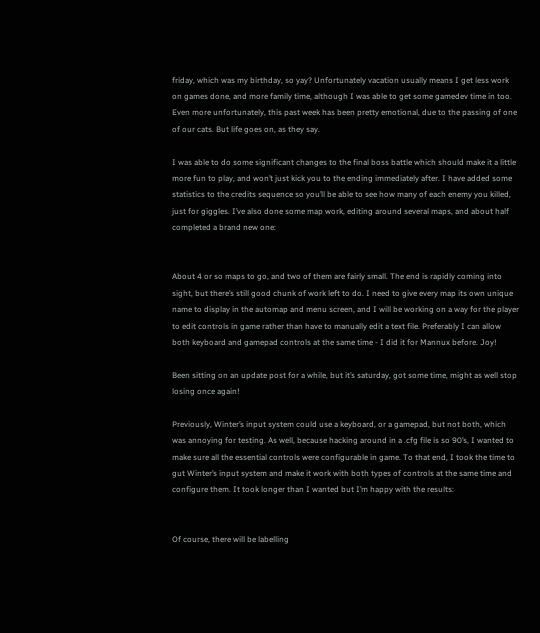friday, which was my birthday, so yay? Unfortunately vacation usually means I get less work on games done, and more family time, although I was able to get some gamedev time in too. Even more unfortunately, this past week has been pretty emotional, due to the passing of one of our cats. But life goes on, as they say.

I was able to do some significant changes to the final boss battle which should make it a little more fun to play, and won’t just kick you to the ending immediately after. I have added some statistics to the credits sequence so you’ll be able to see how many of each enemy you killed, just for giggles. I’ve also done some map work, editing around several maps, and about half completed a brand new one:


About 4 or so maps to go, and two of them are fairly small. The end is rapidly coming into sight, but there’s still good chunk of work left to do. I need to give every map its own unique name to display in the automap and menu screen, and I will be working on a way for the player to edit controls in game rather than have to manually edit a text file. Preferably I can allow both keyboard and gamepad controls at the same time - I did it for Mannux before. Joy!

Been sitting on an update post for a while, but it’s saturday, got some time, might as well stop losing once again!

Previously, Winter’s input system could use a keyboard, or a gamepad, but not both, which was annoying for testing. As well, because hacking around in a .cfg file is so 90’s, I wanted to make sure all the essential controls were configurable in game. To that end, I took the time to gut Winter’s input system and make it work with both types of controls at the same time and configure them. It took longer than I wanted but I’m happy with the results:


Of course, there will be labelling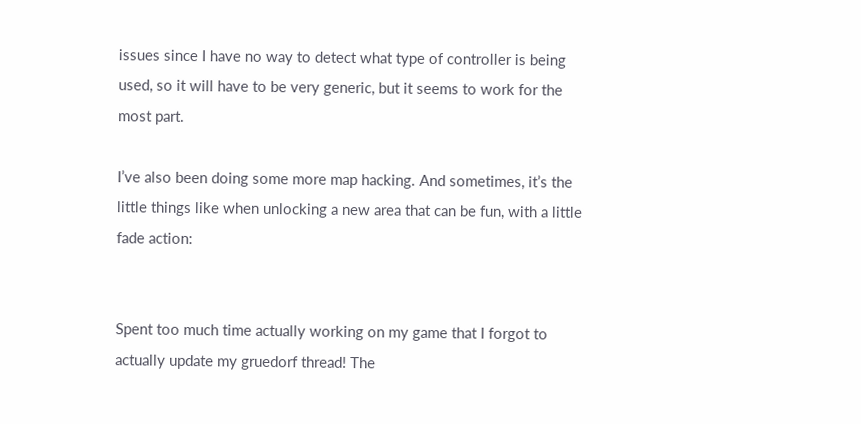issues since I have no way to detect what type of controller is being used, so it will have to be very generic, but it seems to work for the most part.

I’ve also been doing some more map hacking. And sometimes, it’s the little things like when unlocking a new area that can be fun, with a little fade action:


Spent too much time actually working on my game that I forgot to actually update my gruedorf thread! The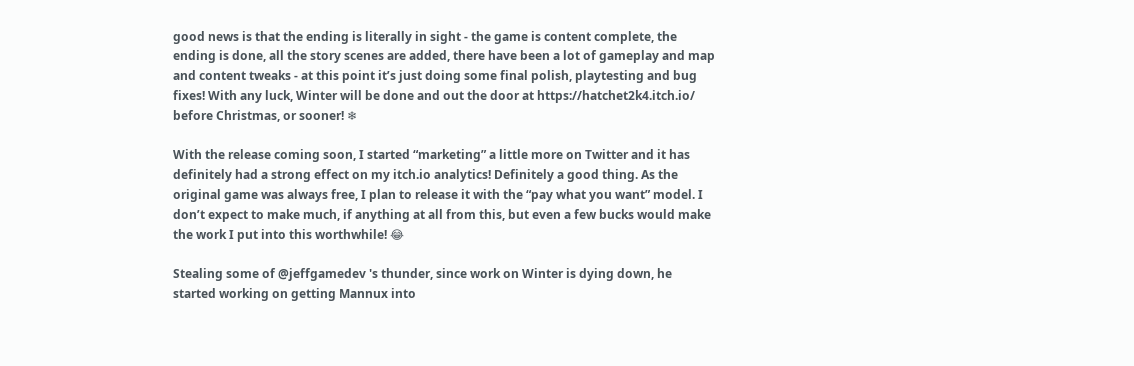good news is that the ending is literally in sight - the game is content complete, the ending is done, all the story scenes are added, there have been a lot of gameplay and map and content tweaks - at this point it’s just doing some final polish, playtesting and bug fixes! With any luck, Winter will be done and out the door at https://hatchet2k4.itch.io/ before Christmas, or sooner! ❄

With the release coming soon, I started “marketing” a little more on Twitter and it has definitely had a strong effect on my itch.io analytics! Definitely a good thing. As the original game was always free, I plan to release it with the “pay what you want” model. I don’t expect to make much, if anything at all from this, but even a few bucks would make the work I put into this worthwhile! 😂

Stealing some of @jeffgamedev 's thunder, since work on Winter is dying down, he started working on getting Mannux into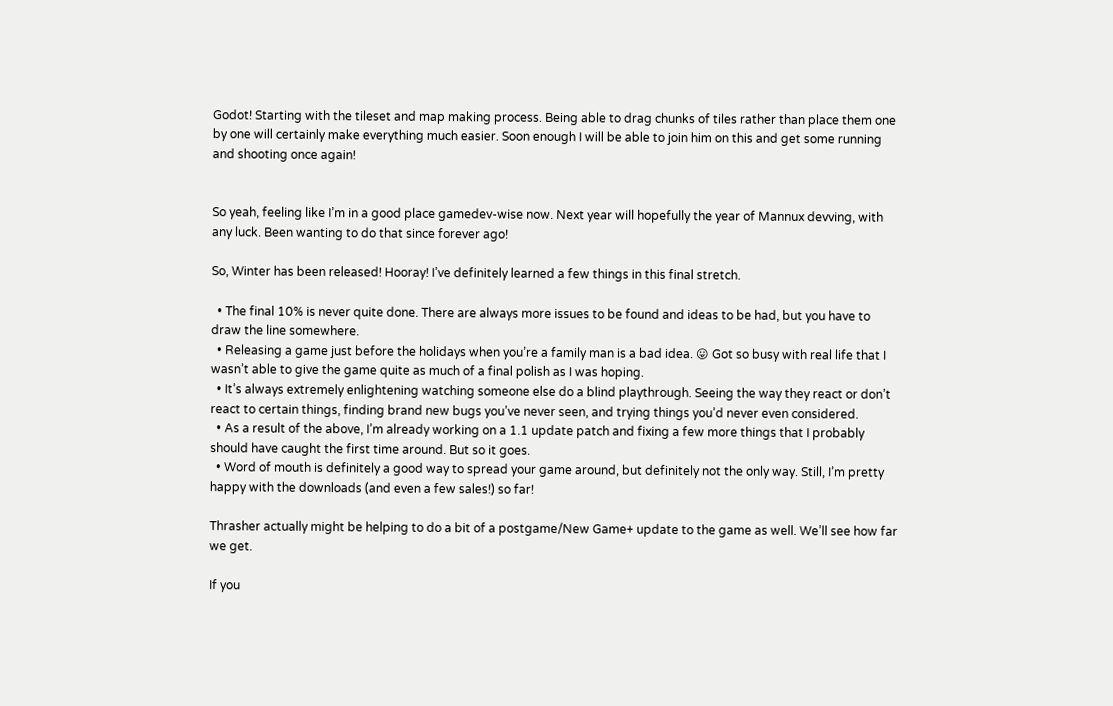Godot! Starting with the tileset and map making process. Being able to drag chunks of tiles rather than place them one by one will certainly make everything much easier. Soon enough I will be able to join him on this and get some running and shooting once again!


So yeah, feeling like I’m in a good place gamedev-wise now. Next year will hopefully the year of Mannux devving, with any luck. Been wanting to do that since forever ago!

So, Winter has been released! Hooray! I’ve definitely learned a few things in this final stretch.

  • The final 10% is never quite done. There are always more issues to be found and ideas to be had, but you have to draw the line somewhere.
  • Releasing a game just before the holidays when you’re a family man is a bad idea. 😛 Got so busy with real life that I wasn’t able to give the game quite as much of a final polish as I was hoping.
  • It’s always extremely enlightening watching someone else do a blind playthrough. Seeing the way they react or don’t react to certain things, finding brand new bugs you’ve never seen, and trying things you’d never even considered.
  • As a result of the above, I’m already working on a 1.1 update patch and fixing a few more things that I probably should have caught the first time around. But so it goes.
  • Word of mouth is definitely a good way to spread your game around, but definitely not the only way. Still, I’m pretty happy with the downloads (and even a few sales!) so far!

Thrasher actually might be helping to do a bit of a postgame/New Game+ update to the game as well. We’ll see how far we get.

If you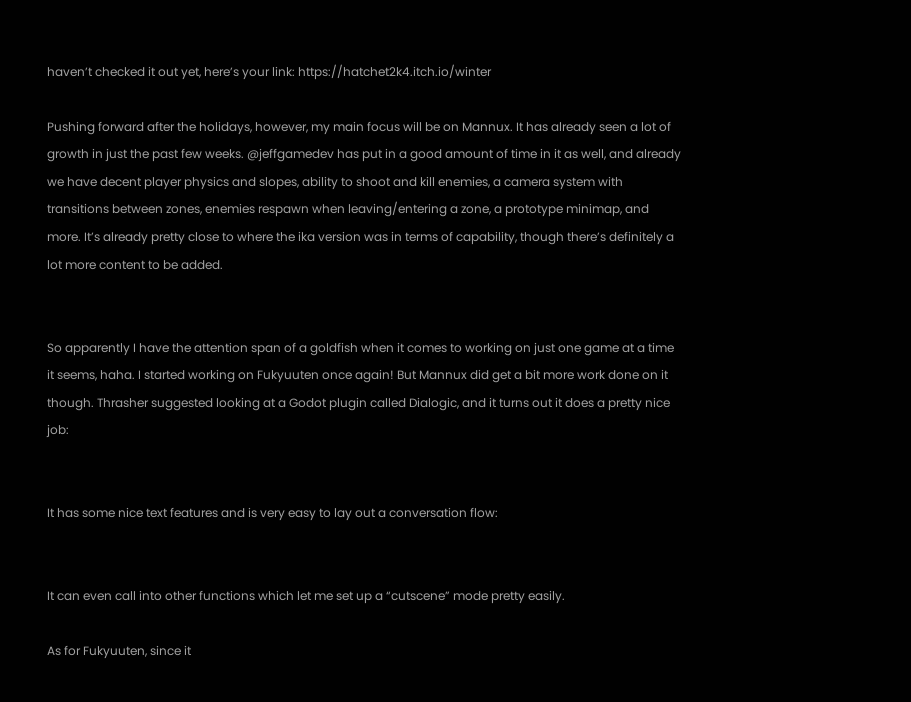haven’t checked it out yet, here’s your link: https://hatchet2k4.itch.io/winter

Pushing forward after the holidays, however, my main focus will be on Mannux. It has already seen a lot of growth in just the past few weeks. @jeffgamedev has put in a good amount of time in it as well, and already we have decent player physics and slopes, ability to shoot and kill enemies, a camera system with transitions between zones, enemies respawn when leaving/entering a zone, a prototype minimap, and more. It’s already pretty close to where the ika version was in terms of capability, though there’s definitely a lot more content to be added.


So apparently I have the attention span of a goldfish when it comes to working on just one game at a time it seems, haha. I started working on Fukyuuten once again! But Mannux did get a bit more work done on it though. Thrasher suggested looking at a Godot plugin called Dialogic, and it turns out it does a pretty nice job:


It has some nice text features and is very easy to lay out a conversation flow:


It can even call into other functions which let me set up a “cutscene” mode pretty easily.

As for Fukyuuten, since it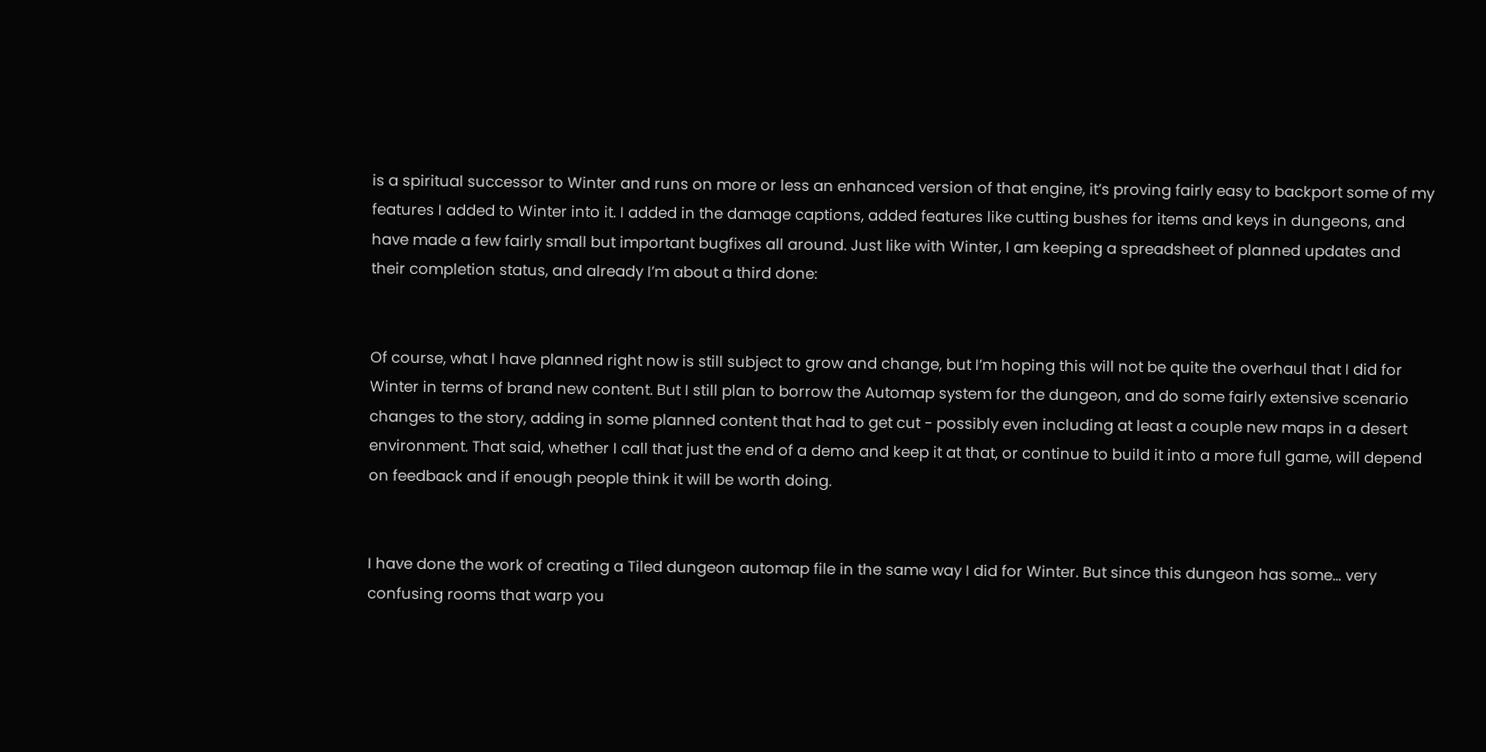is a spiritual successor to Winter and runs on more or less an enhanced version of that engine, it’s proving fairly easy to backport some of my features I added to Winter into it. I added in the damage captions, added features like cutting bushes for items and keys in dungeons, and have made a few fairly small but important bugfixes all around. Just like with Winter, I am keeping a spreadsheet of planned updates and their completion status, and already I’m about a third done:


Of course, what I have planned right now is still subject to grow and change, but I’m hoping this will not be quite the overhaul that I did for Winter in terms of brand new content. But I still plan to borrow the Automap system for the dungeon, and do some fairly extensive scenario changes to the story, adding in some planned content that had to get cut - possibly even including at least a couple new maps in a desert environment. That said, whether I call that just the end of a demo and keep it at that, or continue to build it into a more full game, will depend on feedback and if enough people think it will be worth doing.


I have done the work of creating a Tiled dungeon automap file in the same way I did for Winter. But since this dungeon has some… very confusing rooms that warp you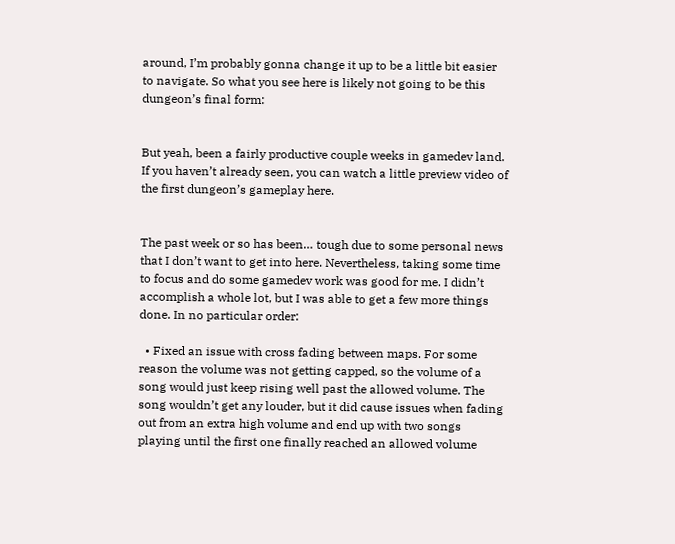around, I’m probably gonna change it up to be a little bit easier to navigate. So what you see here is likely not going to be this dungeon’s final form:


But yeah, been a fairly productive couple weeks in gamedev land. If you haven’t already seen, you can watch a little preview video of the first dungeon’s gameplay here.


The past week or so has been… tough due to some personal news that I don’t want to get into here. Nevertheless, taking some time to focus and do some gamedev work was good for me. I didn’t accomplish a whole lot, but I was able to get a few more things done. In no particular order:

  • Fixed an issue with cross fading between maps. For some reason the volume was not getting capped, so the volume of a song would just keep rising well past the allowed volume. The song wouldn’t get any louder, but it did cause issues when fading out from an extra high volume and end up with two songs playing until the first one finally reached an allowed volume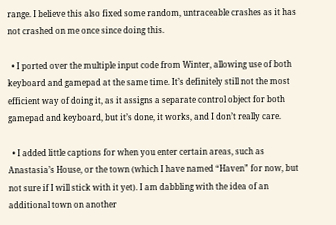range. I believe this also fixed some random, untraceable crashes as it has not crashed on me once since doing this.

  • I ported over the multiple input code from Winter, allowing use of both keyboard and gamepad at the same time. It’s definitely still not the most efficient way of doing it, as it assigns a separate control object for both gamepad and keyboard, but it’s done, it works, and I don’t really care.

  • I added little captions for when you enter certain areas, such as Anastasia’s House, or the town (which I have named “Haven” for now, but not sure if I will stick with it yet). I am dabbling with the idea of an additional town on another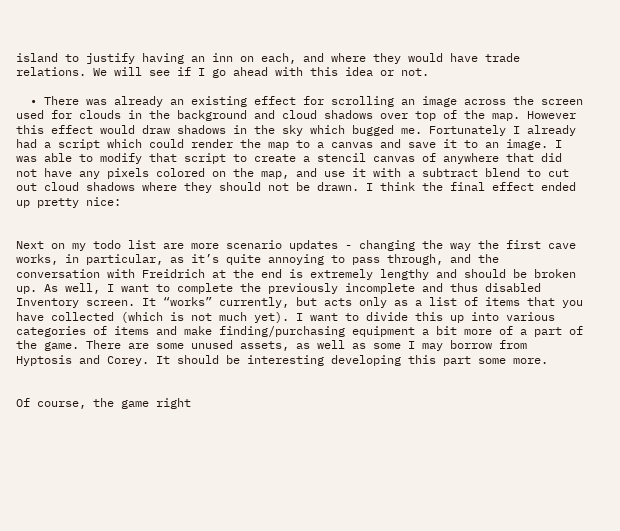island to justify having an inn on each, and where they would have trade relations. We will see if I go ahead with this idea or not.

  • There was already an existing effect for scrolling an image across the screen used for clouds in the background and cloud shadows over top of the map. However this effect would draw shadows in the sky which bugged me. Fortunately I already had a script which could render the map to a canvas and save it to an image. I was able to modify that script to create a stencil canvas of anywhere that did not have any pixels colored on the map, and use it with a subtract blend to cut out cloud shadows where they should not be drawn. I think the final effect ended up pretty nice:


Next on my todo list are more scenario updates - changing the way the first cave works, in particular, as it’s quite annoying to pass through, and the conversation with Freidrich at the end is extremely lengthy and should be broken up. As well, I want to complete the previously incomplete and thus disabled Inventory screen. It “works” currently, but acts only as a list of items that you have collected (which is not much yet). I want to divide this up into various categories of items and make finding/purchasing equipment a bit more of a part of the game. There are some unused assets, as well as some I may borrow from Hyptosis and Corey. It should be interesting developing this part some more.


Of course, the game right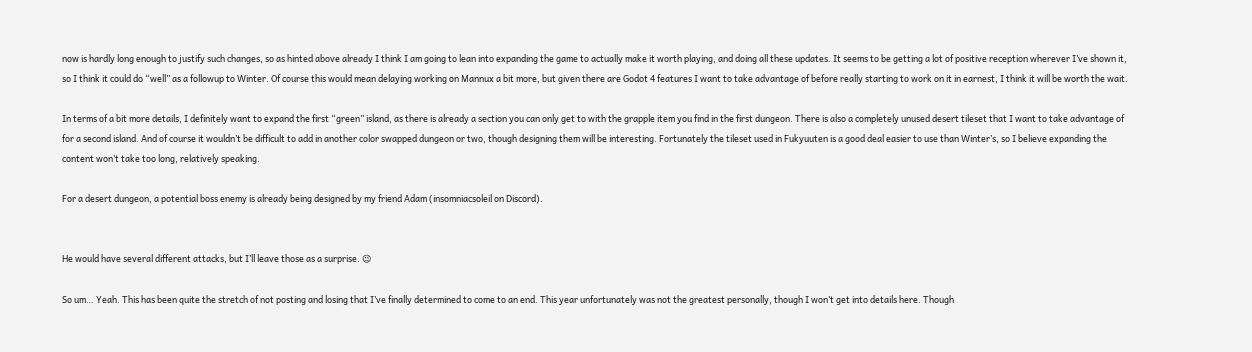now is hardly long enough to justify such changes, so as hinted above already I think I am going to lean into expanding the game to actually make it worth playing, and doing all these updates. It seems to be getting a lot of positive reception wherever I’ve shown it, so I think it could do “well” as a followup to Winter. Of course this would mean delaying working on Mannux a bit more, but given there are Godot 4 features I want to take advantage of before really starting to work on it in earnest, I think it will be worth the wait.

In terms of a bit more details, I definitely want to expand the first “green” island, as there is already a section you can only get to with the grapple item you find in the first dungeon. There is also a completely unused desert tileset that I want to take advantage of for a second island. And of course it wouldn’t be difficult to add in another color swapped dungeon or two, though designing them will be interesting. Fortunately the tileset used in Fukyuuten is a good deal easier to use than Winter’s, so I believe expanding the content won’t take too long, relatively speaking.

For a desert dungeon, a potential boss enemy is already being designed by my friend Adam (insomniacsoleil on Discord).


He would have several different attacks, but I’ll leave those as a surprise. 😉

So um… Yeah. This has been quite the stretch of not posting and losing that I’ve finally determined to come to an end. This year unfortunately was not the greatest personally, though I won’t get into details here. Though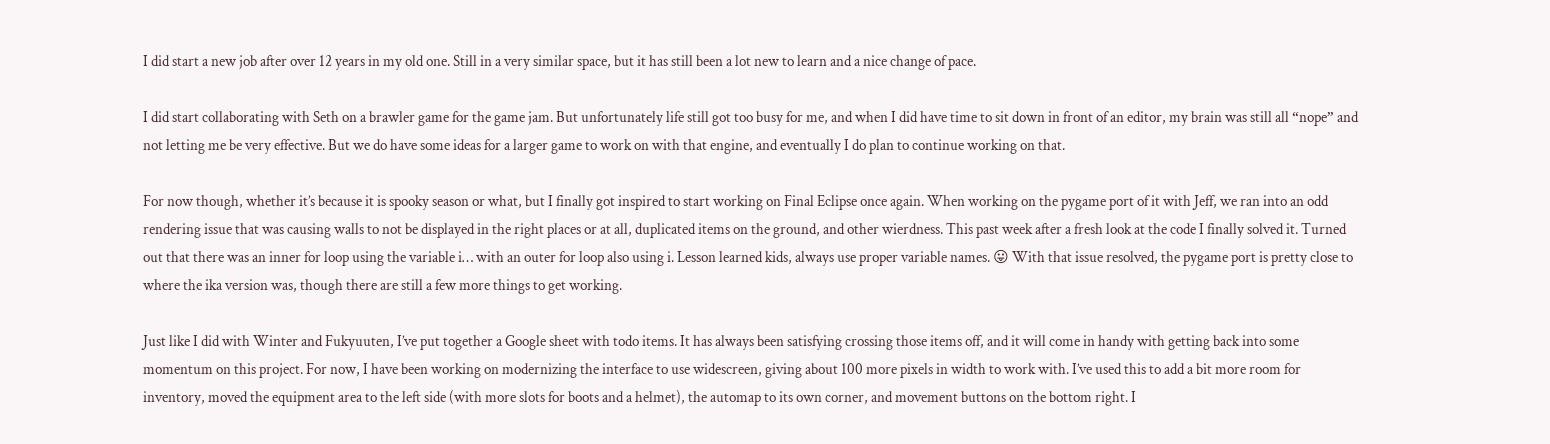I did start a new job after over 12 years in my old one. Still in a very similar space, but it has still been a lot new to learn and a nice change of pace.

I did start collaborating with Seth on a brawler game for the game jam. But unfortunately life still got too busy for me, and when I did have time to sit down in front of an editor, my brain was still all “nope” and not letting me be very effective. But we do have some ideas for a larger game to work on with that engine, and eventually I do plan to continue working on that.

For now though, whether it’s because it is spooky season or what, but I finally got inspired to start working on Final Eclipse once again. When working on the pygame port of it with Jeff, we ran into an odd rendering issue that was causing walls to not be displayed in the right places or at all, duplicated items on the ground, and other wierdness. This past week after a fresh look at the code I finally solved it. Turned out that there was an inner for loop using the variable i… with an outer for loop also using i. Lesson learned kids, always use proper variable names. 😛 With that issue resolved, the pygame port is pretty close to where the ika version was, though there are still a few more things to get working.

Just like I did with Winter and Fukyuuten, I’ve put together a Google sheet with todo items. It has always been satisfying crossing those items off, and it will come in handy with getting back into some momentum on this project. For now, I have been working on modernizing the interface to use widescreen, giving about 100 more pixels in width to work with. I’ve used this to add a bit more room for inventory, moved the equipment area to the left side (with more slots for boots and a helmet), the automap to its own corner, and movement buttons on the bottom right. I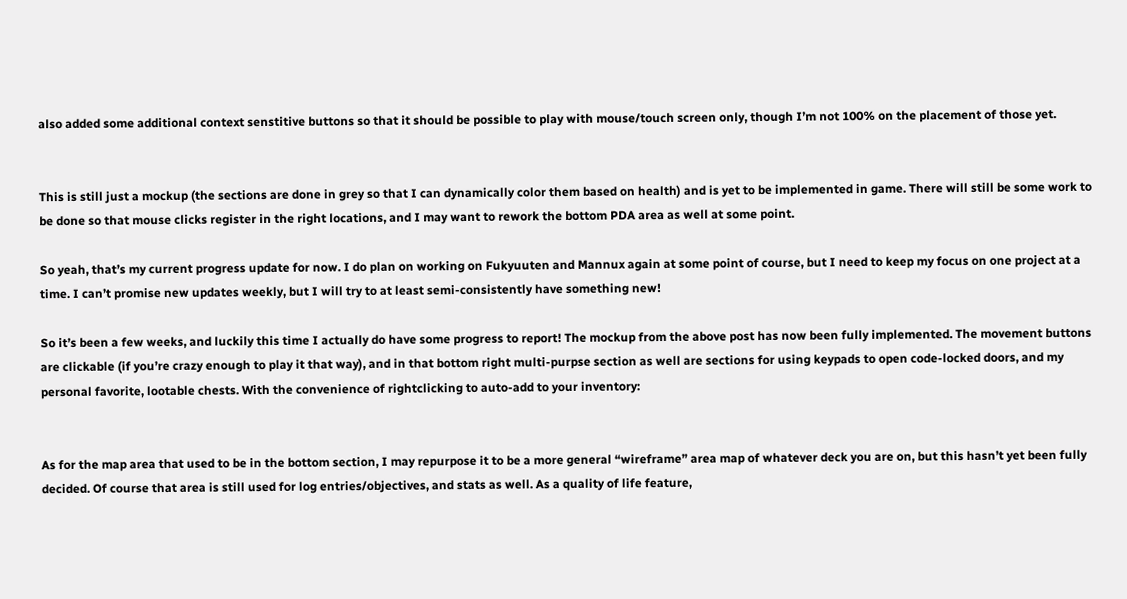also added some additional context senstitive buttons so that it should be possible to play with mouse/touch screen only, though I’m not 100% on the placement of those yet.


This is still just a mockup (the sections are done in grey so that I can dynamically color them based on health) and is yet to be implemented in game. There will still be some work to be done so that mouse clicks register in the right locations, and I may want to rework the bottom PDA area as well at some point.

So yeah, that’s my current progress update for now. I do plan on working on Fukyuuten and Mannux again at some point of course, but I need to keep my focus on one project at a time. I can’t promise new updates weekly, but I will try to at least semi-consistently have something new!

So it’s been a few weeks, and luckily this time I actually do have some progress to report! The mockup from the above post has now been fully implemented. The movement buttons are clickable (if you’re crazy enough to play it that way), and in that bottom right multi-purpse section as well are sections for using keypads to open code-locked doors, and my personal favorite, lootable chests. With the convenience of rightclicking to auto-add to your inventory:


As for the map area that used to be in the bottom section, I may repurpose it to be a more general “wireframe” area map of whatever deck you are on, but this hasn’t yet been fully decided. Of course that area is still used for log entries/objectives, and stats as well. As a quality of life feature,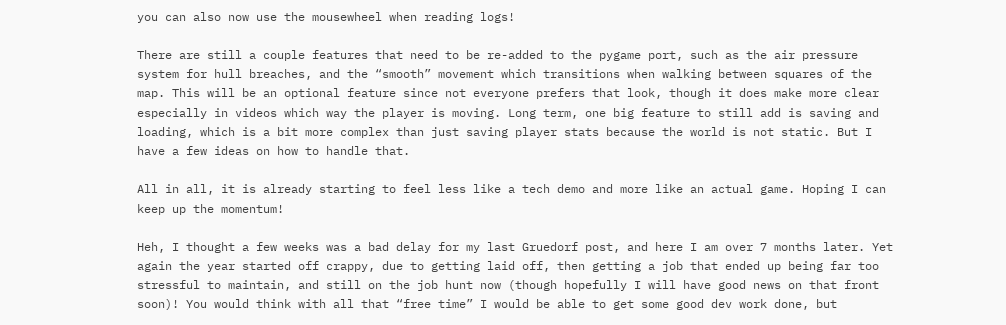you can also now use the mousewheel when reading logs!

There are still a couple features that need to be re-added to the pygame port, such as the air pressure system for hull breaches, and the “smooth” movement which transitions when walking between squares of the map. This will be an optional feature since not everyone prefers that look, though it does make more clear especially in videos which way the player is moving. Long term, one big feature to still add is saving and loading, which is a bit more complex than just saving player stats because the world is not static. But I have a few ideas on how to handle that.

All in all, it is already starting to feel less like a tech demo and more like an actual game. Hoping I can keep up the momentum!

Heh, I thought a few weeks was a bad delay for my last Gruedorf post, and here I am over 7 months later. Yet again the year started off crappy, due to getting laid off, then getting a job that ended up being far too stressful to maintain, and still on the job hunt now (though hopefully I will have good news on that front soon)! You would think with all that “free time” I would be able to get some good dev work done, but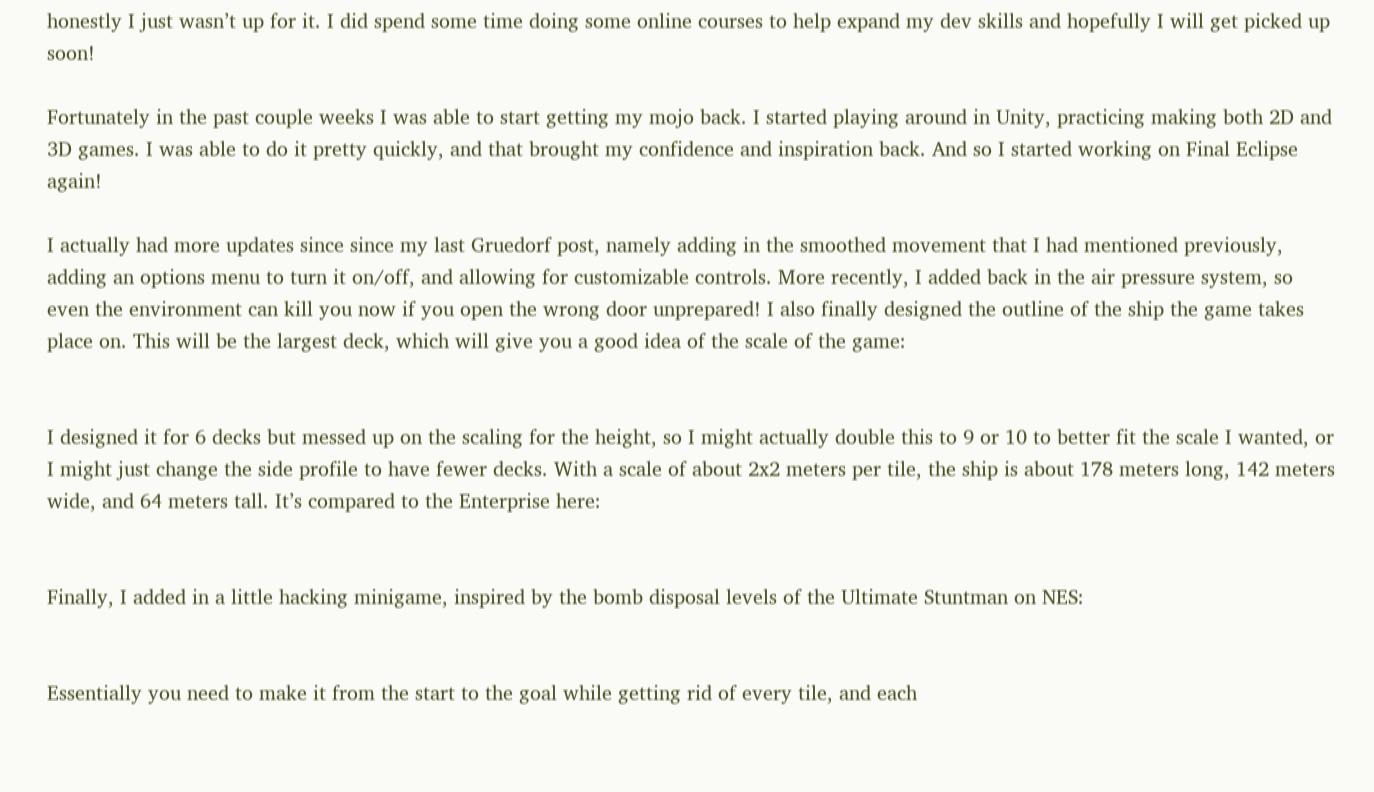honestly I just wasn’t up for it. I did spend some time doing some online courses to help expand my dev skills and hopefully I will get picked up soon!

Fortunately in the past couple weeks I was able to start getting my mojo back. I started playing around in Unity, practicing making both 2D and 3D games. I was able to do it pretty quickly, and that brought my confidence and inspiration back. And so I started working on Final Eclipse again!

I actually had more updates since since my last Gruedorf post, namely adding in the smoothed movement that I had mentioned previously, adding an options menu to turn it on/off, and allowing for customizable controls. More recently, I added back in the air pressure system, so even the environment can kill you now if you open the wrong door unprepared! I also finally designed the outline of the ship the game takes place on. This will be the largest deck, which will give you a good idea of the scale of the game:


I designed it for 6 decks but messed up on the scaling for the height, so I might actually double this to 9 or 10 to better fit the scale I wanted, or I might just change the side profile to have fewer decks. With a scale of about 2x2 meters per tile, the ship is about 178 meters long, 142 meters wide, and 64 meters tall. It’s compared to the Enterprise here:


Finally, I added in a little hacking minigame, inspired by the bomb disposal levels of the Ultimate Stuntman on NES:


Essentially you need to make it from the start to the goal while getting rid of every tile, and each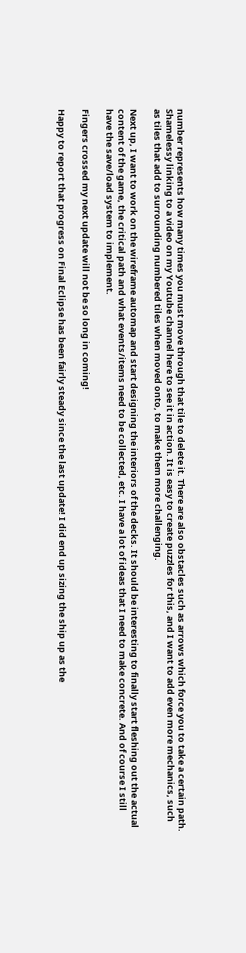number represents how many times you must move through that tile to delete it. There are also obstacles such as arrows which force you to take a certain path. Shamelessy linking to a video on my Youtube channel here to see it in action. It is easy to create puzzles for this, and I want to add even more mechanics, such as tiles that add to surrounding numbered tiles when moved onto, to make them more challenging.

Next up, I want to work on the wireframe automap and start designing the interiors of the decks. It should be interesting to finally start fleshing out the actual content of the game, the critical path and what events/items need to be collected, etc. I have a lot of ideas that I need to make concrete. And of course I still have the save/load system to implement.

Fingers crossed my next update will not be so long in coming!

Happy to report that progress on Final Eclipse has been fairly steady since the last update! I did end up sizing the ship up as the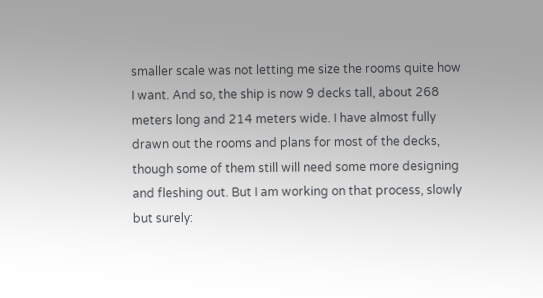smaller scale was not letting me size the rooms quite how I want. And so, the ship is now 9 decks tall, about 268 meters long and 214 meters wide. I have almost fully drawn out the rooms and plans for most of the decks, though some of them still will need some more designing and fleshing out. But I am working on that process, slowly but surely: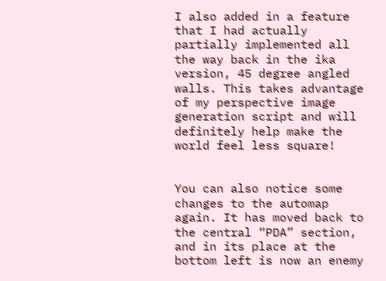I also added in a feature that I had actually partially implemented all the way back in the ika version, 45 degree angled walls. This takes advantage of my perspective image generation script and will definitely help make the world feel less square!


You can also notice some changes to the automap again. It has moved back to the central “PDA” section, and in its place at the bottom left is now an enemy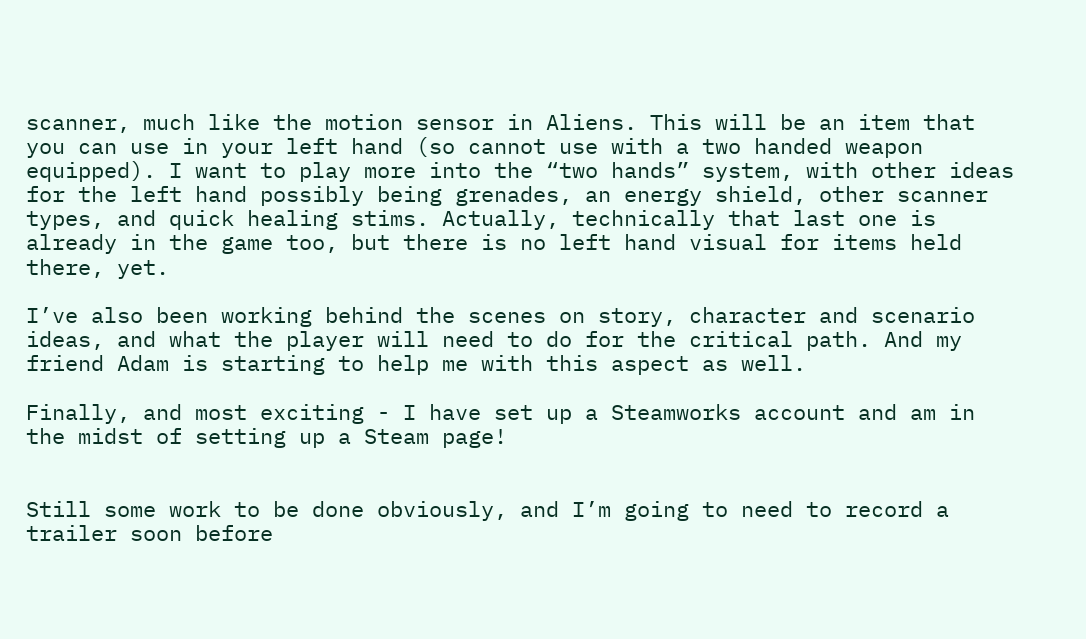scanner, much like the motion sensor in Aliens. This will be an item that you can use in your left hand (so cannot use with a two handed weapon equipped). I want to play more into the “two hands” system, with other ideas for the left hand possibly being grenades, an energy shield, other scanner types, and quick healing stims. Actually, technically that last one is already in the game too, but there is no left hand visual for items held there, yet.

I’ve also been working behind the scenes on story, character and scenario ideas, and what the player will need to do for the critical path. And my friend Adam is starting to help me with this aspect as well.

Finally, and most exciting - I have set up a Steamworks account and am in the midst of setting up a Steam page!


Still some work to be done obviously, and I’m going to need to record a trailer soon before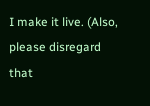I make it live. (Also, please disregard that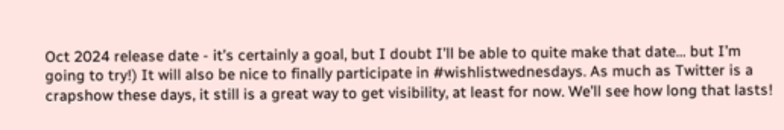Oct 2024 release date - it’s certainly a goal, but I doubt I’ll be able to quite make that date… but I’m going to try!) It will also be nice to finally participate in #wishlistwednesdays. As much as Twitter is a crapshow these days, it still is a great way to get visibility, at least for now. We’ll see how long that lasts!